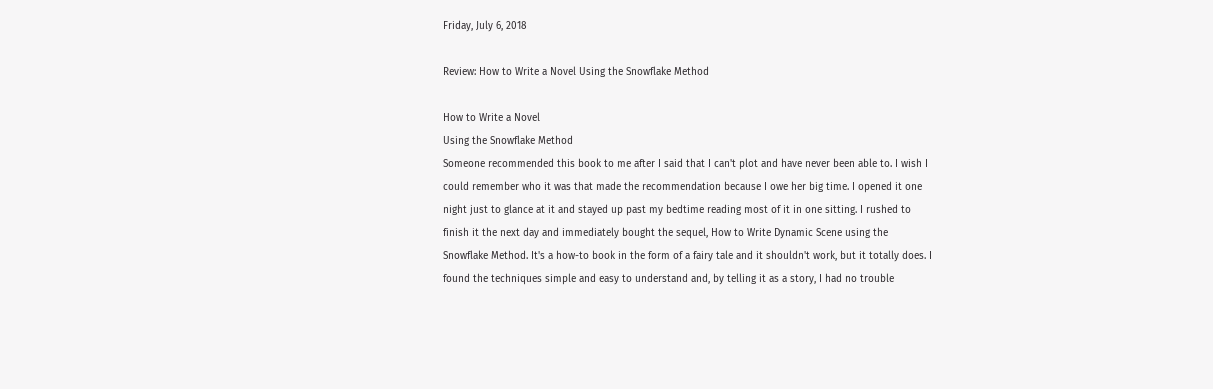Friday, July 6, 2018

Review: How to Write a Novel Using the Snowflake Method

How to Write a Novel
Using the Snowflake Method
Someone recommended this book to me after I said that I can't plot and have never been able to. I wish I could remember who it was that made the recommendation because I owe her big time. I opened it one night just to glance at it and stayed up past my bedtime reading most of it in one sitting. I rushed to finish it the next day and immediately bought the sequel, How to Write Dynamic Scene using the Snowflake Method. It's a how-to book in the form of a fairy tale and it shouldn't work, but it totally does. I found the techniques simple and easy to understand and, by telling it as a story, I had no trouble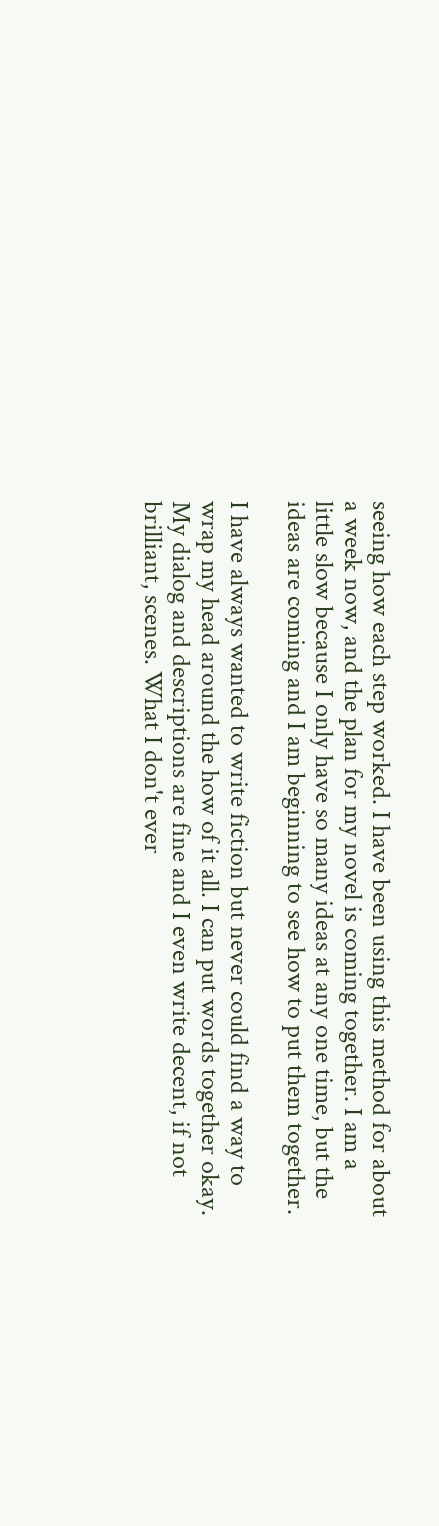seeing how each step worked. I have been using this method for about a week now, and the plan for my novel is coming together. I am a little slow because I only have so many ideas at any one time, but the ideas are coming and I am beginning to see how to put them together.

I have always wanted to write fiction but never could find a way to wrap my head around the how of it all. I can put words together okay. My dialog and descriptions are fine and I even write decent, if not brilliant, scenes. What I don't ever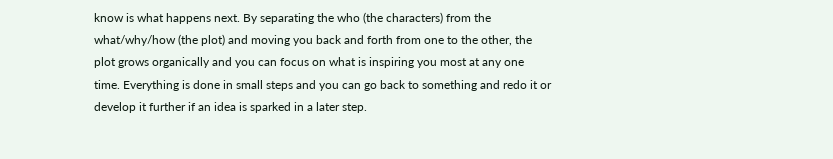know is what happens next. By separating the who (the characters) from the what/why/how (the plot) and moving you back and forth from one to the other, the plot grows organically and you can focus on what is inspiring you most at any one time. Everything is done in small steps and you can go back to something and redo it or develop it further if an idea is sparked in a later step.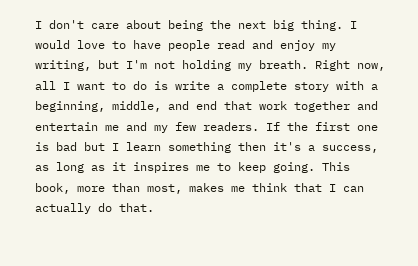I don't care about being the next big thing. I would love to have people read and enjoy my writing, but I'm not holding my breath. Right now, all I want to do is write a complete story with a beginning, middle, and end that work together and entertain me and my few readers. If the first one is bad but I learn something then it's a success, as long as it inspires me to keep going. This book, more than most, makes me think that I can actually do that.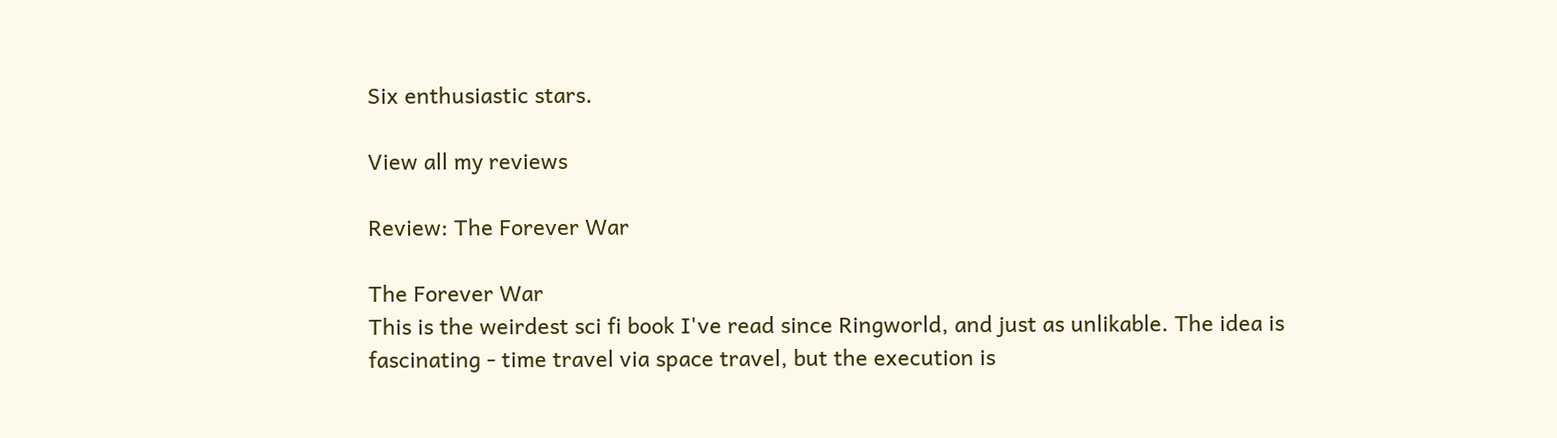Six enthusiastic stars.

View all my reviews

Review: The Forever War

The Forever War
This is the weirdest sci fi book I've read since Ringworld, and just as unlikable. The idea is fascinating - time travel via space travel, but the execution is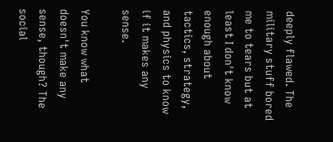deeply flawed. The military stuff bored me to tears but at least I don't know enough about tactics, strategy, and physics to know if it makes any sense.

You know what doesn't make any sense, though? The social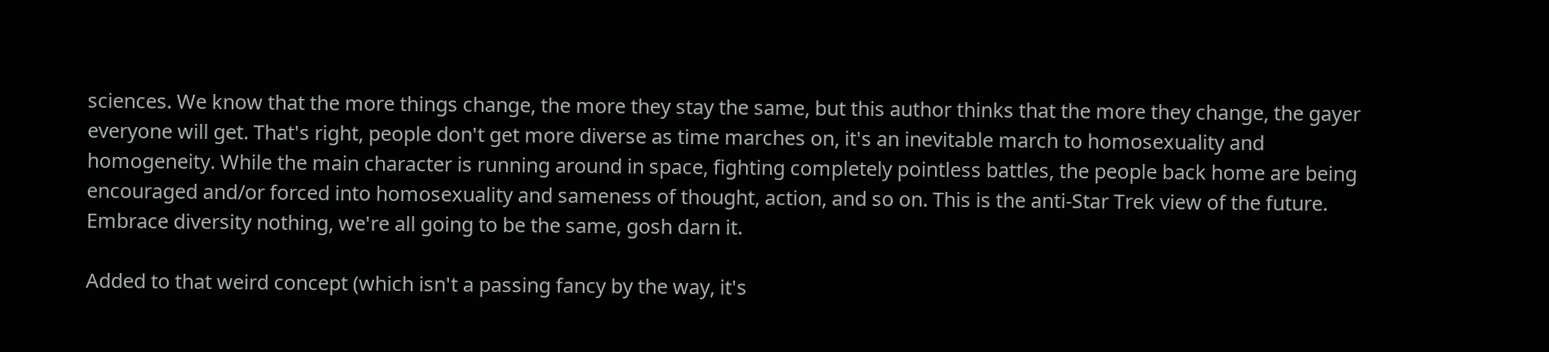sciences. We know that the more things change, the more they stay the same, but this author thinks that the more they change, the gayer everyone will get. That's right, people don't get more diverse as time marches on, it's an inevitable march to homosexuality and homogeneity. While the main character is running around in space, fighting completely pointless battles, the people back home are being encouraged and/or forced into homosexuality and sameness of thought, action, and so on. This is the anti-Star Trek view of the future. Embrace diversity nothing, we're all going to be the same, gosh darn it.

Added to that weird concept (which isn't a passing fancy by the way, it's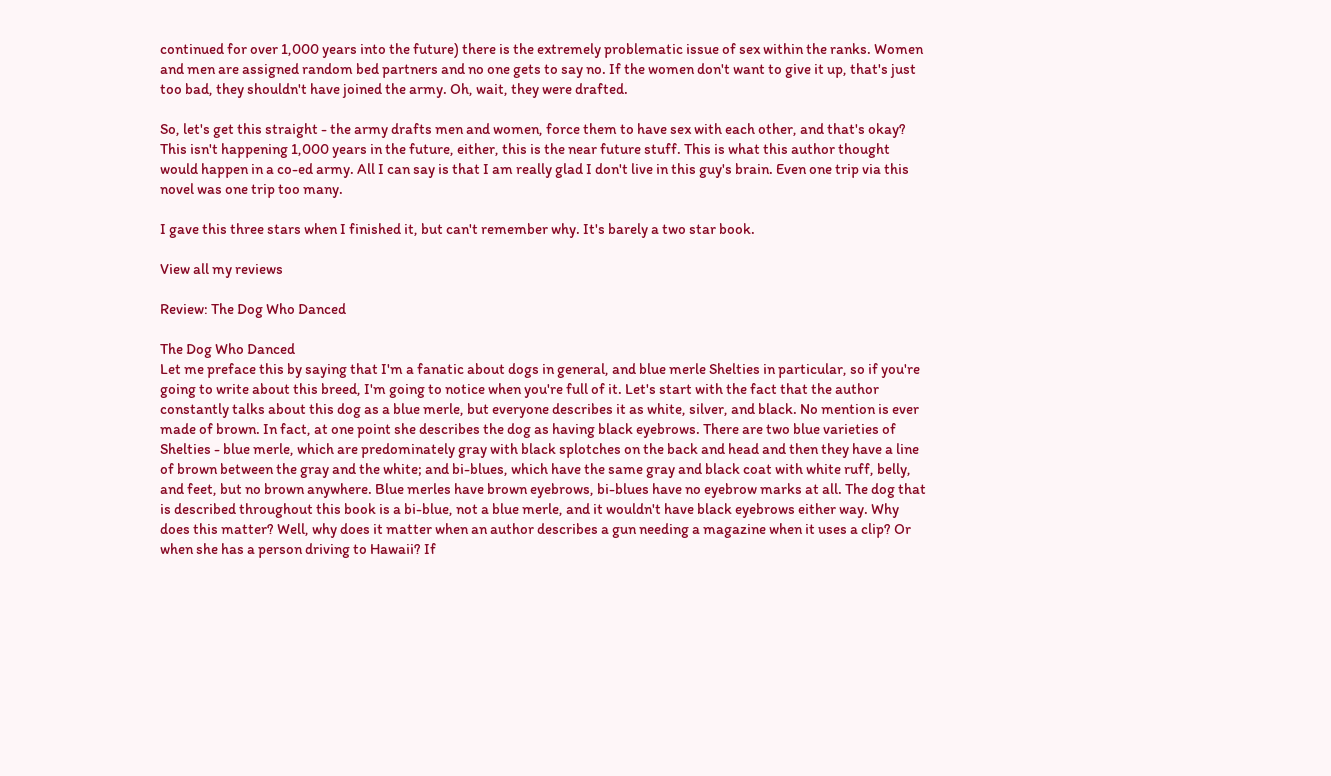continued for over 1,000 years into the future) there is the extremely problematic issue of sex within the ranks. Women and men are assigned random bed partners and no one gets to say no. If the women don't want to give it up, that's just too bad, they shouldn't have joined the army. Oh, wait, they were drafted.

So, let's get this straight - the army drafts men and women, force them to have sex with each other, and that's okay? This isn't happening 1,000 years in the future, either, this is the near future stuff. This is what this author thought would happen in a co-ed army. All I can say is that I am really glad I don't live in this guy's brain. Even one trip via this novel was one trip too many.

I gave this three stars when I finished it, but can't remember why. It's barely a two star book.

View all my reviews

Review: The Dog Who Danced

The Dog Who Danced
Let me preface this by saying that I'm a fanatic about dogs in general, and blue merle Shelties in particular, so if you're going to write about this breed, I'm going to notice when you're full of it. Let's start with the fact that the author constantly talks about this dog as a blue merle, but everyone describes it as white, silver, and black. No mention is ever made of brown. In fact, at one point she describes the dog as having black eyebrows. There are two blue varieties of Shelties - blue merle, which are predominately gray with black splotches on the back and head and then they have a line of brown between the gray and the white; and bi-blues, which have the same gray and black coat with white ruff, belly, and feet, but no brown anywhere. Blue merles have brown eyebrows, bi-blues have no eyebrow marks at all. The dog that is described throughout this book is a bi-blue, not a blue merle, and it wouldn't have black eyebrows either way. Why does this matter? Well, why does it matter when an author describes a gun needing a magazine when it uses a clip? Or when she has a person driving to Hawaii? If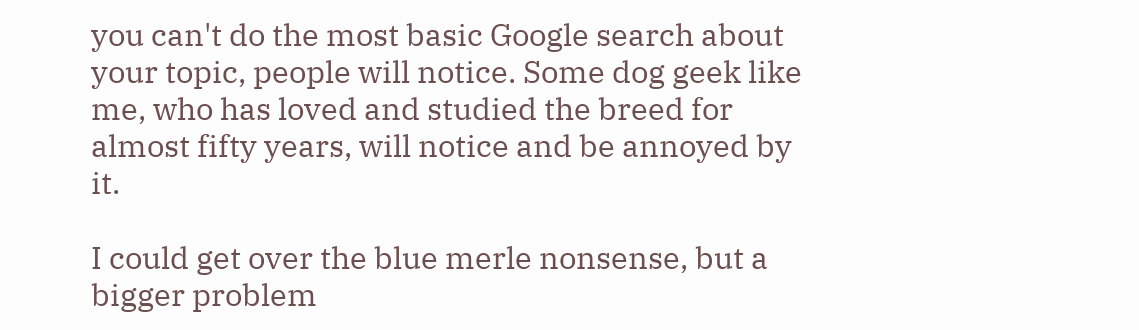you can't do the most basic Google search about your topic, people will notice. Some dog geek like me, who has loved and studied the breed for almost fifty years, will notice and be annoyed by it.

I could get over the blue merle nonsense, but a bigger problem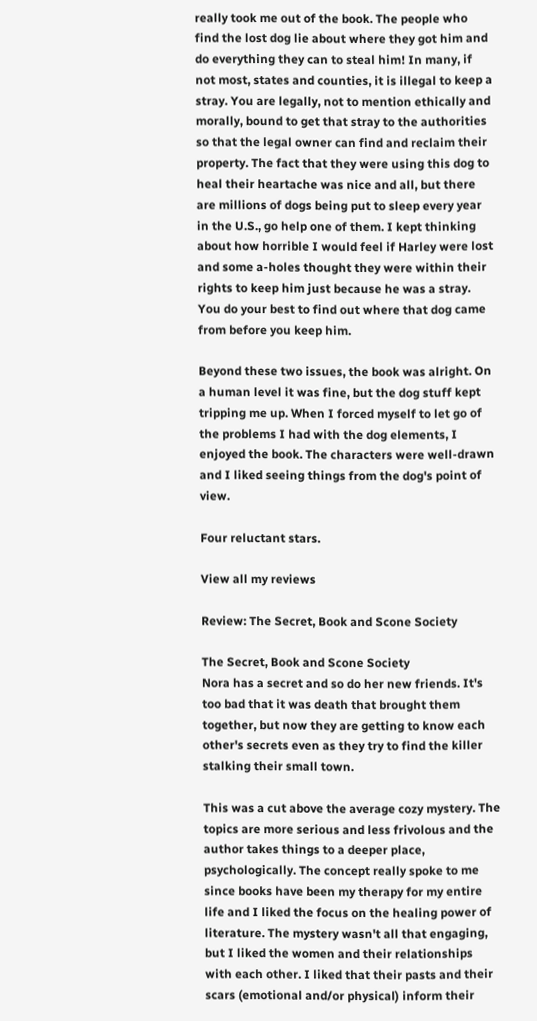really took me out of the book. The people who find the lost dog lie about where they got him and do everything they can to steal him! In many, if not most, states and counties, it is illegal to keep a stray. You are legally, not to mention ethically and morally, bound to get that stray to the authorities so that the legal owner can find and reclaim their property. The fact that they were using this dog to heal their heartache was nice and all, but there are millions of dogs being put to sleep every year in the U.S., go help one of them. I kept thinking about how horrible I would feel if Harley were lost and some a-holes thought they were within their rights to keep him just because he was a stray. You do your best to find out where that dog came from before you keep him.

Beyond these two issues, the book was alright. On a human level it was fine, but the dog stuff kept tripping me up. When I forced myself to let go of the problems I had with the dog elements, I enjoyed the book. The characters were well-drawn and I liked seeing things from the dog's point of view.

Four reluctant stars.

View all my reviews

Review: The Secret, Book and Scone Society

The Secret, Book and Scone Society
Nora has a secret and so do her new friends. It's too bad that it was death that brought them together, but now they are getting to know each other's secrets even as they try to find the killer stalking their small town.

This was a cut above the average cozy mystery. The topics are more serious and less frivolous and the author takes things to a deeper place, psychologically. The concept really spoke to me since books have been my therapy for my entire life and I liked the focus on the healing power of literature. The mystery wasn't all that engaging, but I liked the women and their relationships with each other. I liked that their pasts and their scars (emotional and/or physical) inform their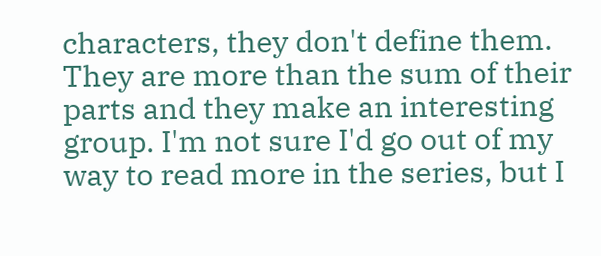characters, they don't define them. They are more than the sum of their parts and they make an interesting group. I'm not sure I'd go out of my way to read more in the series, but I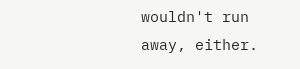wouldn't run away, either.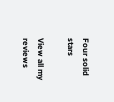Four solid stars

View all my reviews